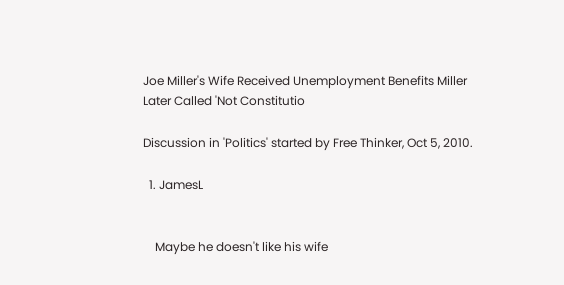Joe Miller's Wife Received Unemployment Benefits Miller Later Called 'Not Constitutio

Discussion in 'Politics' started by Free Thinker, Oct 5, 2010.

  1. JamesL


    Maybe he doesn't like his wife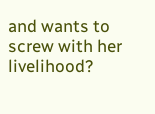and wants to screw with her livelihood?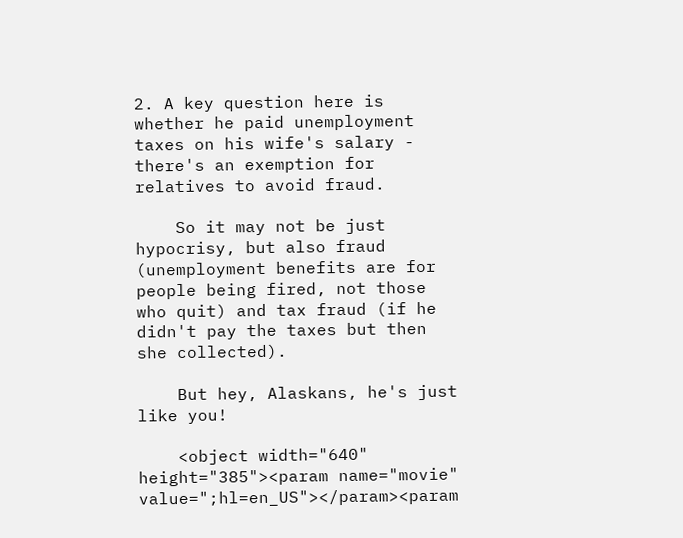2. A key question here is whether he paid unemployment taxes on his wife's salary - there's an exemption for relatives to avoid fraud.

    So it may not be just hypocrisy, but also fraud (unemployment benefits are for people being fired, not those who quit) and tax fraud (if he didn't pay the taxes but then she collected).

    But hey, Alaskans, he's just like you!

    <object width="640" height="385"><param name="movie" value=";hl=en_US"></param><param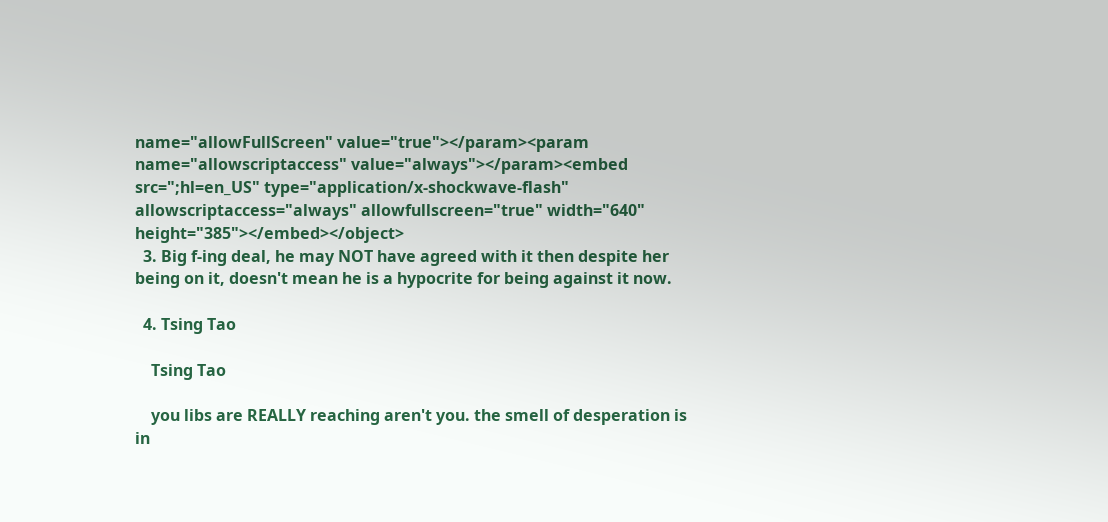name="allowFullScreen" value="true"></param><param name="allowscriptaccess" value="always"></param><embed src=";hl=en_US" type="application/x-shockwave-flash" allowscriptaccess="always" allowfullscreen="true" width="640" height="385"></embed></object>
  3. Big f-ing deal, he may NOT have agreed with it then despite her being on it, doesn't mean he is a hypocrite for being against it now.

  4. Tsing Tao

    Tsing Tao

    you libs are REALLY reaching aren't you. the smell of desperation is in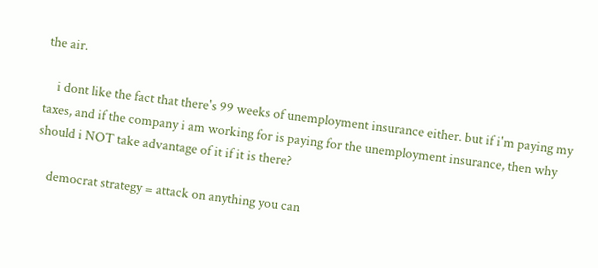the air.

    i dont like the fact that there's 99 weeks of unemployment insurance either. but if i'm paying my taxes, and if the company i am working for is paying for the unemployment insurance, then why should i NOT take advantage of it if it is there?

    democrat strategy = attack on anything you can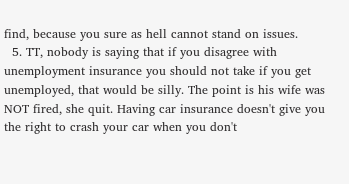find, because you sure as hell cannot stand on issues.
  5. TT, nobody is saying that if you disagree with unemployment insurance you should not take if you get unemployed, that would be silly. The point is his wife was NOT fired, she quit. Having car insurance doesn't give you the right to crash your car when you don't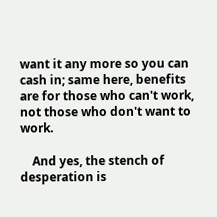want it any more so you can cash in; same here, benefits are for those who can't work, not those who don't want to work.

    And yes, the stench of desperation is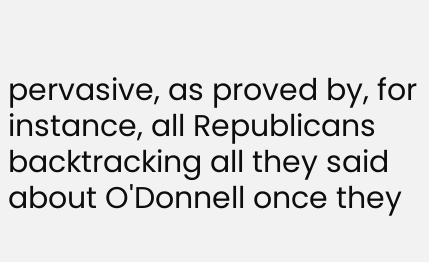pervasive, as proved by, for instance, all Republicans backtracking all they said about O'Donnell once they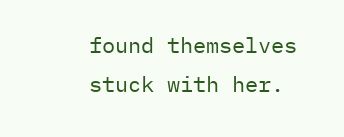found themselves stuck with her.